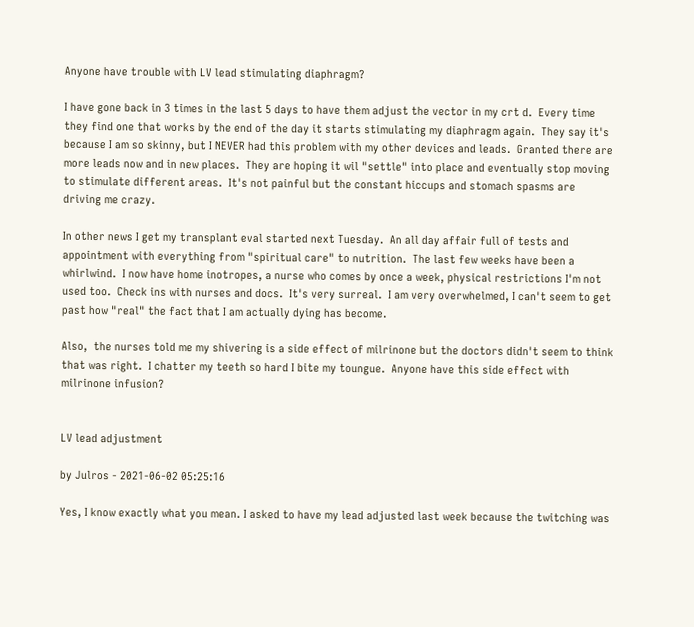Anyone have trouble with LV lead stimulating diaphragm?

I have gone back in 3 times in the last 5 days to have them adjust the vector in my crt d.  Every time they find one that works by the end of the day it starts stimulating my diaphragm again.  They say it's because I am so skinny, but I NEVER had this problem with my other devices and leads.  Granted there are more leads now and in new places.  They are hoping it wil "settle" into place and eventually stop moving to stimulate different areas.  It's not painful but the constant hiccups and stomach spasms are driving me crazy.

In other news I get my transplant eval started next Tuesday.  An all day affair full of tests and appointment with everything from "spiritual care" to nutrition.  The last few weeks have been a whirlwind.  I now have home inotropes, a nurse who comes by once a week, physical restrictions I'm not used too.  Check ins with nurses and docs.  It's very surreal.  I am very overwhelmed, I can't seem to get past how "real" the fact that I am actually dying has become.

Also,  the nurses told me my shivering is a side effect of milrinone but the doctors didn't seem to think that was right.  I chatter my teeth so hard I bite my toungue.  Anyone have this side effect with milrinone infusion?


LV lead adjustment

by Julros - 2021-06-02 05:25:16

Yes, I know exactly what you mean. I asked to have my lead adjusted last week because the twitching was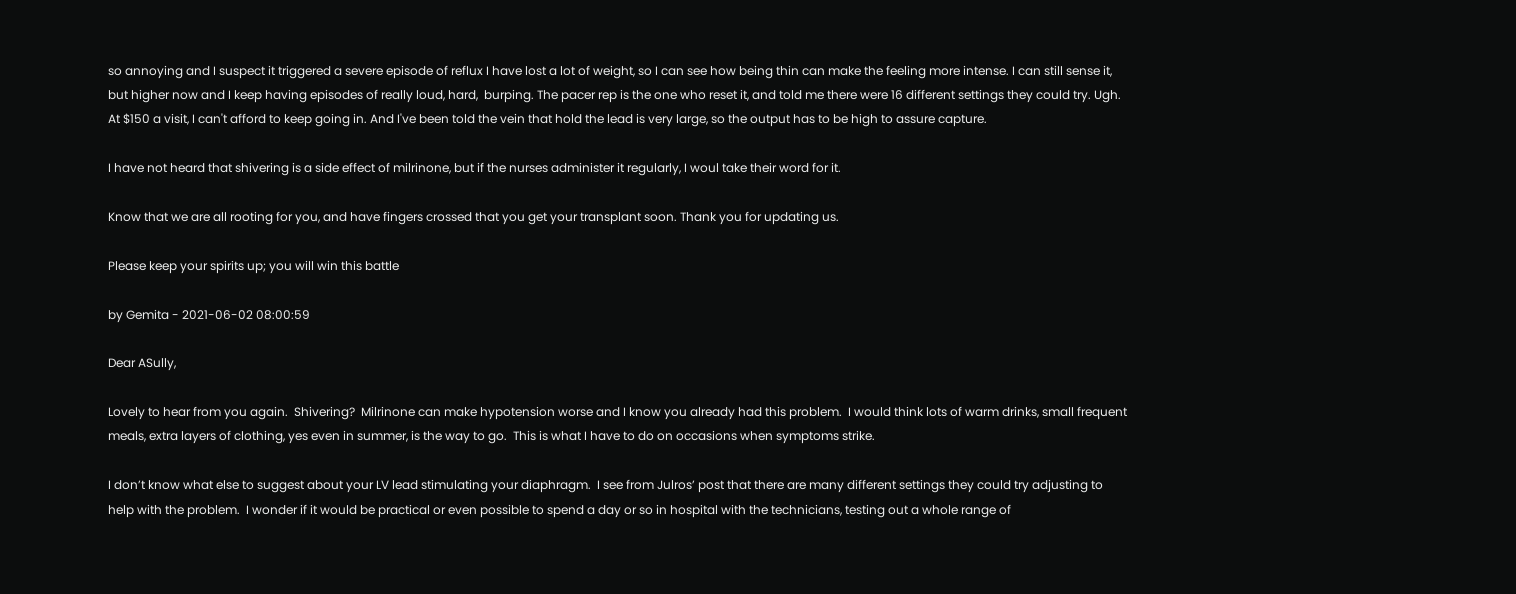so annoying and I suspect it triggered a severe episode of reflux I have lost a lot of weight, so I can see how being thin can make the feeling more intense. I can still sense it, but higher now and I keep having episodes of really loud, hard,  burping. The pacer rep is the one who reset it, and told me there were 16 different settings they could try. Ugh. At $150 a visit, I can't afford to keep going in. And I've been told the vein that hold the lead is very large, so the output has to be high to assure capture.

I have not heard that shivering is a side effect of milrinone, but if the nurses administer it regularly, I woul take their word for it.

Know that we are all rooting for you, and have fingers crossed that you get your transplant soon. Thank you for updating us.

Please keep your spirits up; you will win this battle

by Gemita - 2021-06-02 08:00:59

Dear ASully,

Lovely to hear from you again.  Shivering?  Milrinone can make hypotension worse and I know you already had this problem.  I would think lots of warm drinks, small frequent meals, extra layers of clothing, yes even in summer, is the way to go.  This is what I have to do on occasions when symptoms strike.

I don’t know what else to suggest about your LV lead stimulating your diaphragm.  I see from Julros’ post that there are many different settings they could try adjusting to help with the problem.  I wonder if it would be practical or even possible to spend a day or so in hospital with the technicians, testing out a whole range of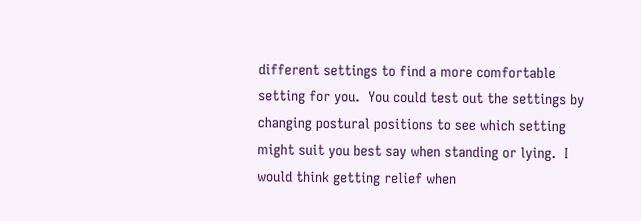different settings to find a more comfortable setting for you.  You could test out the settings by changing postural positions to see which setting might suit you best say when standing or lying.  I would think getting relief when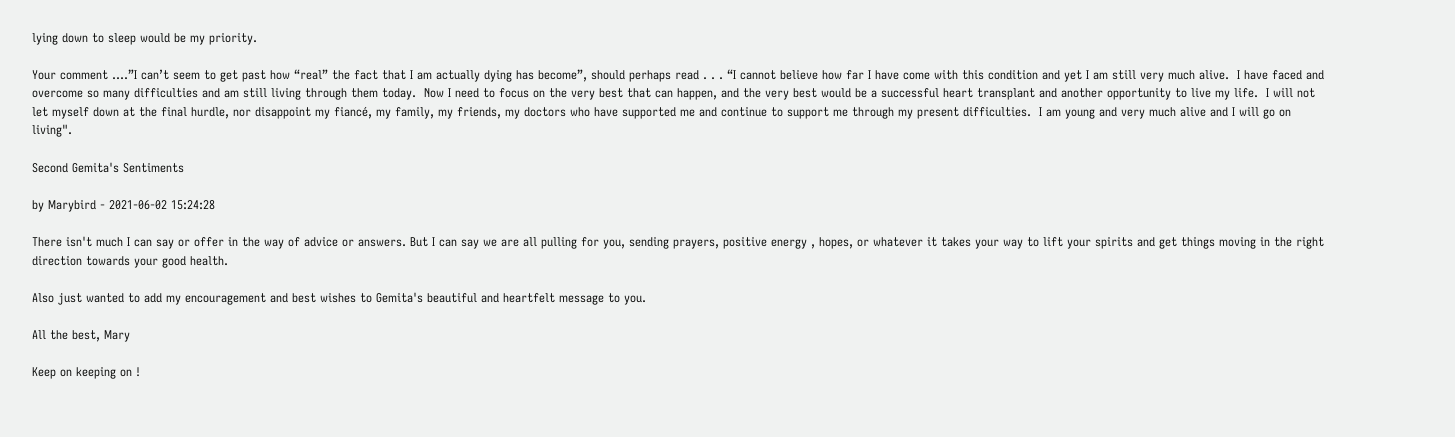lying down to sleep would be my priority.

Your comment ….”I can’t seem to get past how “real” the fact that I am actually dying has become”, should perhaps read . . . “I cannot believe how far I have come with this condition and yet I am still very much alive.  I have faced and overcome so many difficulties and am still living through them today.  Now I need to focus on the very best that can happen, and the very best would be a successful heart transplant and another opportunity to live my life.  I will not let myself down at the final hurdle, nor disappoint my fiancé, my family, my friends, my doctors who have supported me and continue to support me through my present difficulties.  I am young and very much alive and I will go on living".

Second Gemita's Sentiments

by Marybird - 2021-06-02 15:24:28

There isn't much I can say or offer in the way of advice or answers. But I can say we are all pulling for you, sending prayers, positive energy , hopes, or whatever it takes your way to lift your spirits and get things moving in the right direction towards your good health.

Also just wanted to add my encouragement and best wishes to Gemita's beautiful and heartfelt message to you.

All the best, Mary

Keep on keeping on !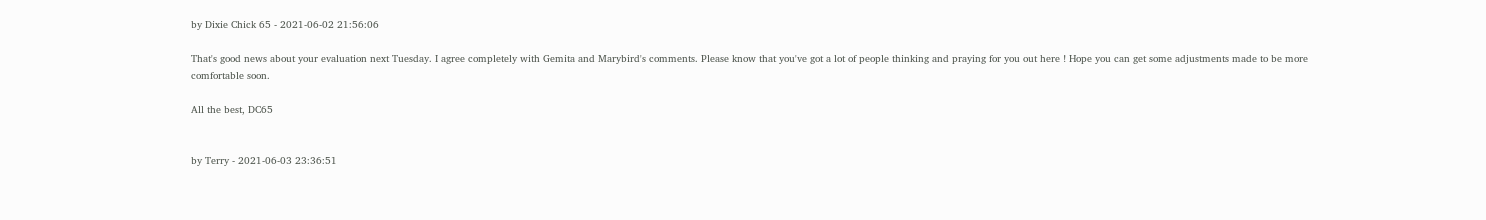by Dixie Chick 65 - 2021-06-02 21:56:06

That's good news about your evaluation next Tuesday. I agree completely with Gemita and Marybird's comments. Please know that you've got a lot of people thinking and praying for you out here ! Hope you can get some adjustments made to be more comfortable soon.

All the best, DC65


by Terry - 2021-06-03 23:36:51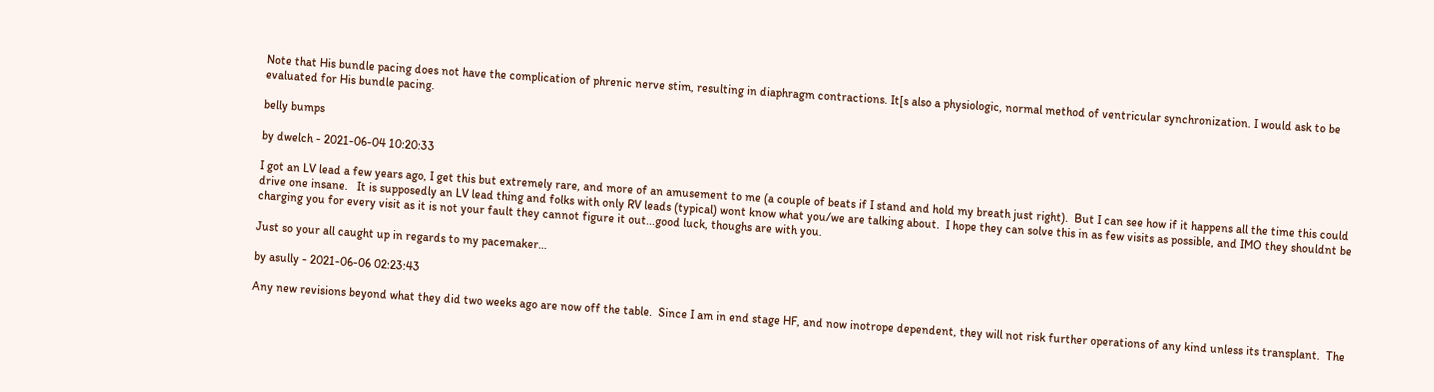Note that His bundle pacing does not have the complication of phrenic nerve stim, resulting in diaphragm contractions. It[s also a physiologic, normal method of ventricular synchronization. I would ask to be evaluated for His bundle pacing.

belly bumps

by dwelch - 2021-06-04 10:20:33

I got an LV lead a few years ago, I get this but extremely rare, and more of an amusement to me (a couple of beats if I stand and hold my breath just right).  But I can see how if it happens all the time this could drive one insane.   It is supposedly an LV lead thing and folks with only RV leads (typical) wont know what you/we are talking about.  I hope they can solve this in as few visits as possible, and IMO they shouldnt be charging you for every visit as it is not your fault they cannot figure it out...good luck, thoughs are with you.

Just so your all caught up in regards to my pacemaker…

by asully - 2021-06-06 02:23:43

Any new revisions beyond what they did two weeks ago are now off the table.  Since I am in end stage HF, and now inotrope dependent, they will not risk further operations of any kind unless its transplant.  The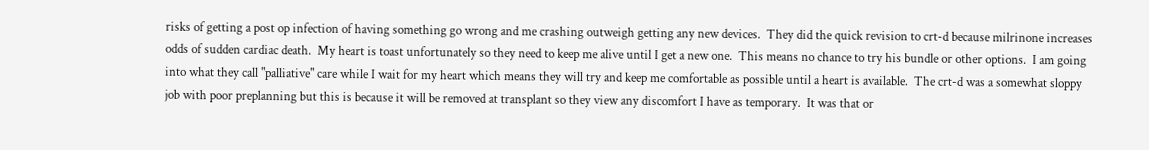risks of getting a post op infection of having something go wrong and me crashing outweigh getting any new devices.  They did the quick revision to crt-d because milrinone increases odds of sudden cardiac death.  My heart is toast unfortunately so they need to keep me alive until I get a new one.  This means no chance to try his bundle or other options.  I am going into what they call "palliative" care while I wait for my heart which means they will try and keep me comfortable as possible until a heart is available.  The crt-d was a somewhat sloppy job with poor preplanning but this is because it will be removed at transplant so they view any discomfort I have as temporary.  It was that or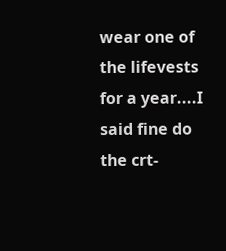wear one of the lifevests for a year....I said fine do the crt-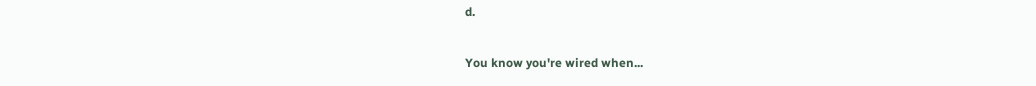d.

You know you're wired when...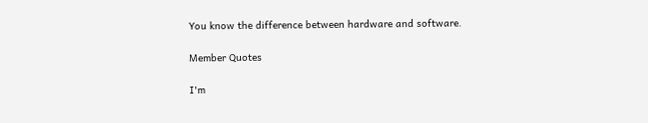You know the difference between hardware and software.

Member Quotes

I'm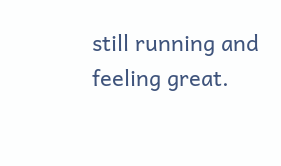still running and feeling great.